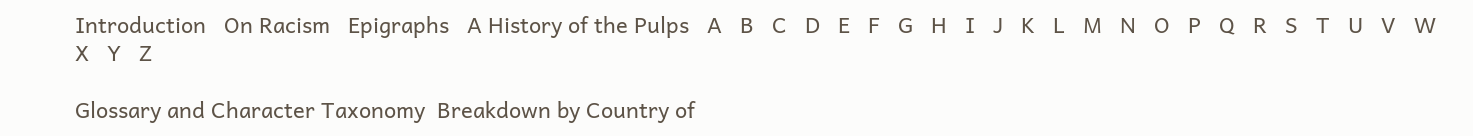Introduction   On Racism   Epigraphs   A History of the Pulps   A   B   C   D   E   F   G   H   I   J   K   L   M   N   O   P   Q   R   S   T   U   V   W   X   Y   Z

Glossary and Character Taxonomy  Breakdown by Country of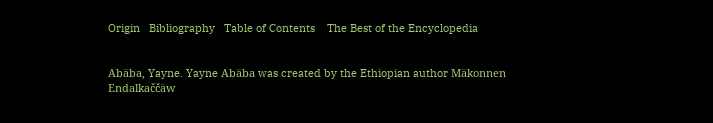Origin   Bibliography   Table of Contents    The Best of the Encyclopedia


Abäba, Yayne. Yayne Abäba was created by the Ethiopian author Mäkonnen Endalkaččäw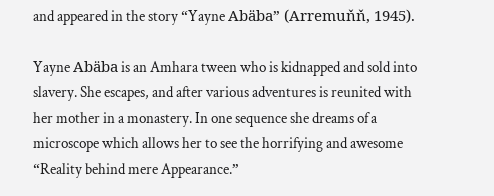and appeared in the story “Yayne Abäba” (Arremuňň, 1945).

Yayne Abäba is an Amhara tween who is kidnapped and sold into slavery. She escapes, and after various adventures is reunited with her mother in a monastery. In one sequence she dreams of a microscope which allows her to see the horrifying and awesome “Reality behind mere Appearance.”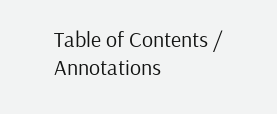Table of Contents / Annotations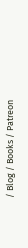/ Blog / Books / Patreon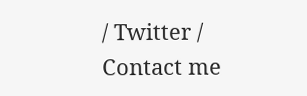/ Twitter / Contact me